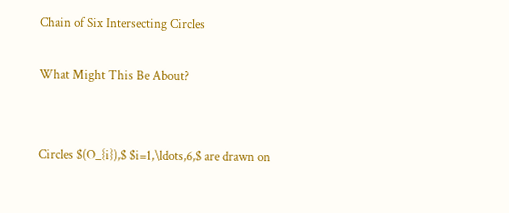Chain of Six Intersecting Circles

What Might This Be About?


Circles $(O_{i}),$ $i=1,\ldots,6,$ are drawn on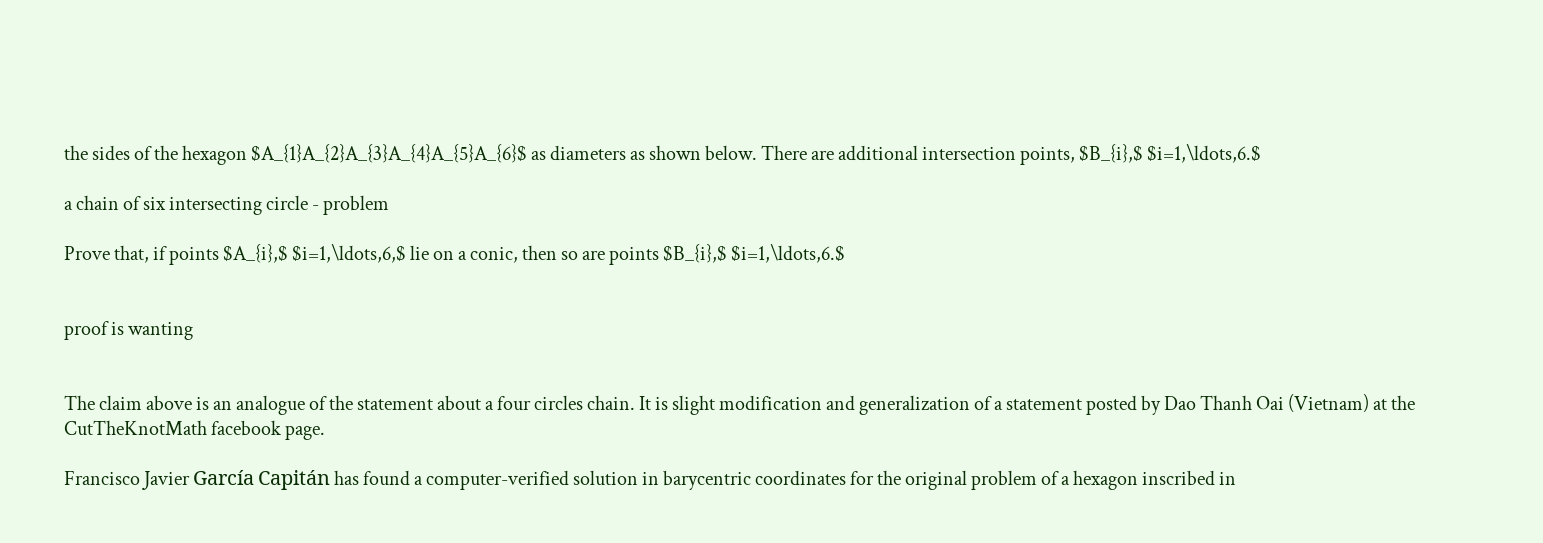the sides of the hexagon $A_{1}A_{2}A_{3}A_{4}A_{5}A_{6}$ as diameters as shown below. There are additional intersection points, $B_{i},$ $i=1,\ldots,6.$

a chain of six intersecting circle - problem

Prove that, if points $A_{i},$ $i=1,\ldots,6,$ lie on a conic, then so are points $B_{i},$ $i=1,\ldots,6.$


proof is wanting


The claim above is an analogue of the statement about a four circles chain. It is slight modification and generalization of a statement posted by Dao Thanh Oai (Vietnam) at the CutTheKnotMath facebook page.

Francisco Javier García Capitán has found a computer-verified solution in barycentric coordinates for the original problem of a hexagon inscribed in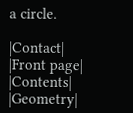a circle.

|Contact| |Front page| |Contents| |Geometry|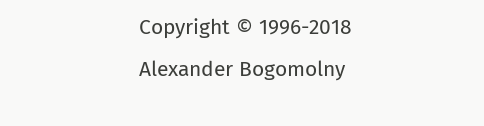Copyright © 1996-2018 Alexander Bogomolny